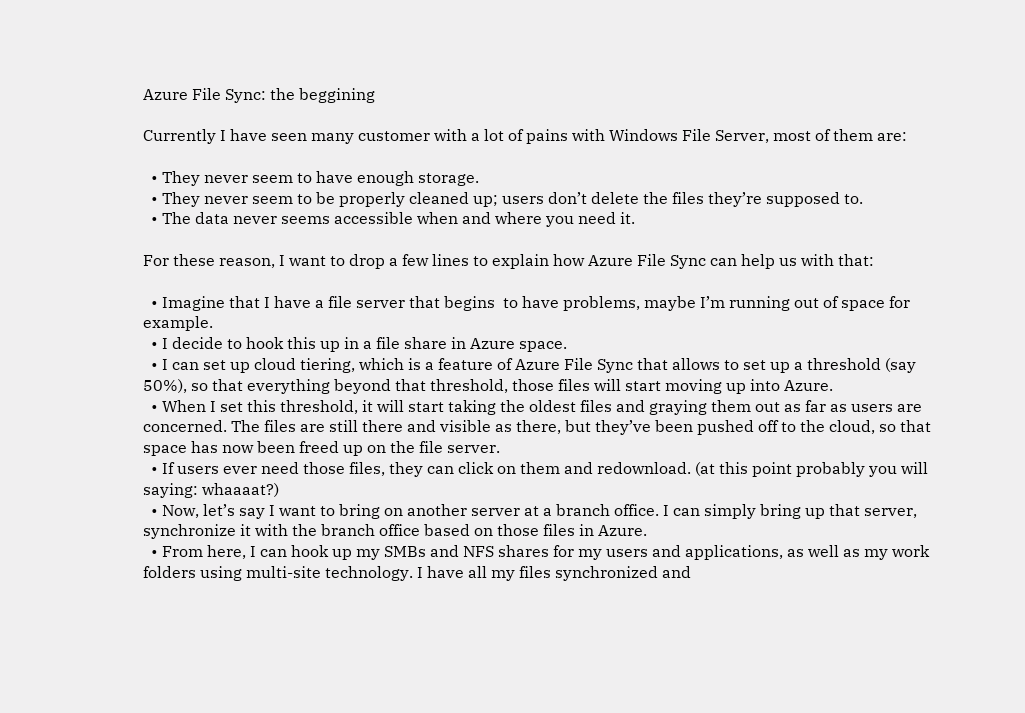Azure File Sync: the beggining

Currently I have seen many customer with a lot of pains with Windows File Server, most of them are:

  • They never seem to have enough storage.
  • They never seem to be properly cleaned up; users don’t delete the files they’re supposed to.
  • The data never seems accessible when and where you need it.

For these reason, I want to drop a few lines to explain how Azure File Sync can help us with that:

  • Imagine that I have a file server that begins  to have problems, maybe I’m running out of space for example.
  • I decide to hook this up in a file share in Azure space.
  • I can set up cloud tiering, which is a feature of Azure File Sync that allows to set up a threshold (say 50%), so that everything beyond that threshold, those files will start moving up into Azure.
  • When I set this threshold, it will start taking the oldest files and graying them out as far as users are concerned. The files are still there and visible as there, but they’ve been pushed off to the cloud, so that space has now been freed up on the file server.
  • If users ever need those files, they can click on them and redownload. (at this point probably you will saying: whaaaat?)
  • Now, let’s say I want to bring on another server at a branch office. I can simply bring up that server, synchronize it with the branch office based on those files in Azure.
  • From here, I can hook up my SMBs and NFS shares for my users and applications, as well as my work folders using multi-site technology. I have all my files synchronized and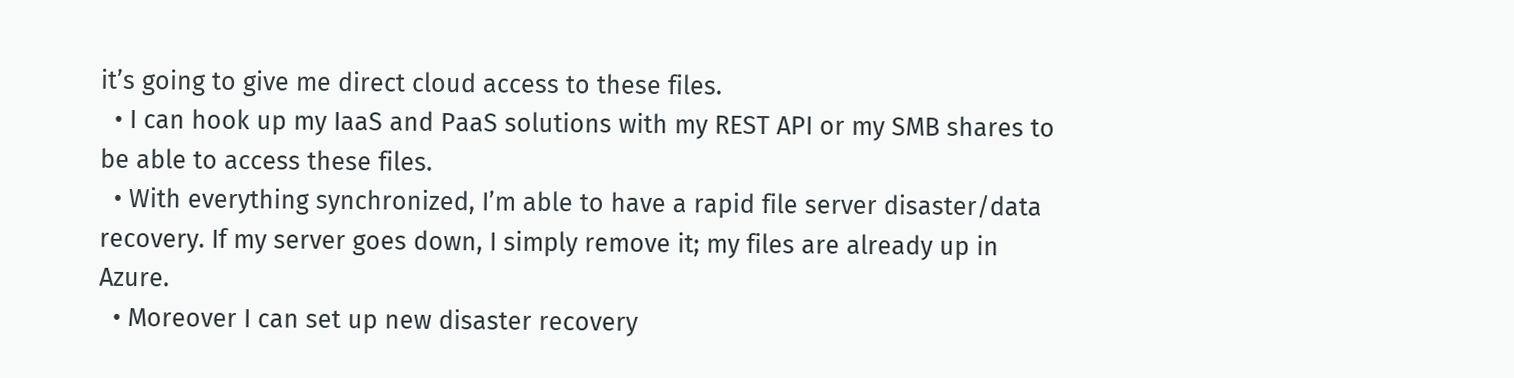it’s going to give me direct cloud access to these files.
  • I can hook up my IaaS and PaaS solutions with my REST API or my SMB shares to be able to access these files.
  • With everything synchronized, I’m able to have a rapid file server disaster/data recovery. If my server goes down, I simply remove it; my files are already up in Azure.
  • Moreover I can set up new disaster recovery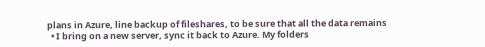plans in Azure, line backup of fileshares, to be sure that all the data remains
  • I bring on a new server, sync it back to Azure. My folders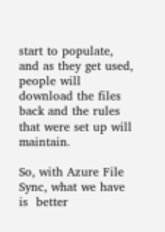start to populate, and as they get used, people will download the files back and the rules that were set up will maintain.

So, with Azure File Sync, what we have is  better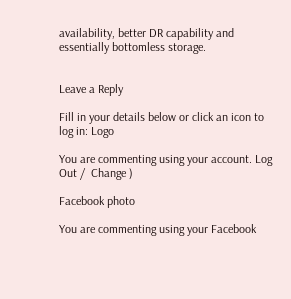availability, better DR capability and essentially bottomless storage.


Leave a Reply

Fill in your details below or click an icon to log in: Logo

You are commenting using your account. Log Out /  Change )

Facebook photo

You are commenting using your Facebook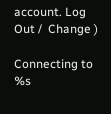account. Log Out /  Change )

Connecting to %s